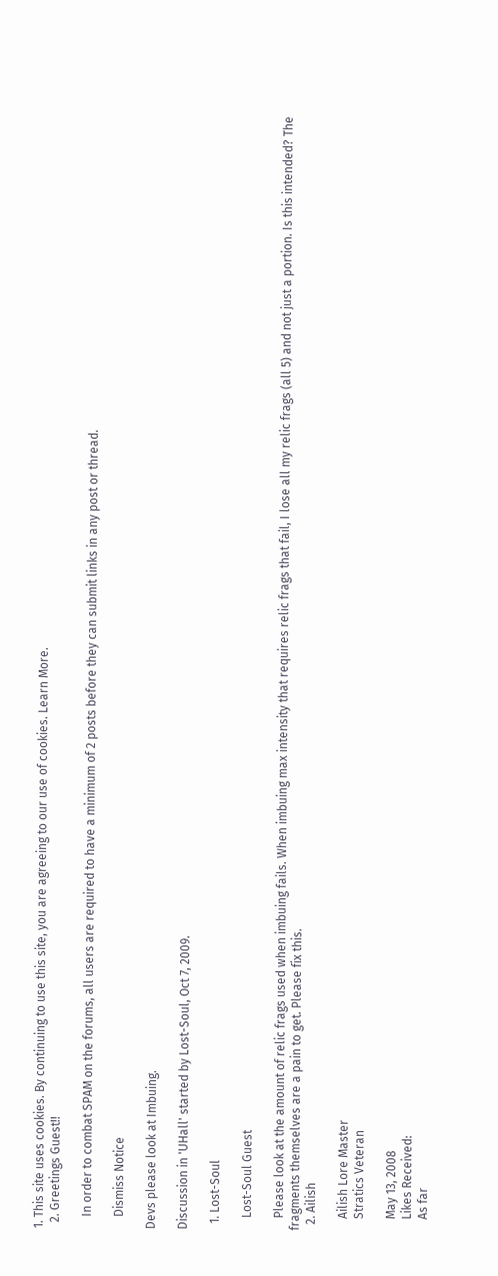1. This site uses cookies. By continuing to use this site, you are agreeing to our use of cookies. Learn More.
  2. Greetings Guest!!

    In order to combat SPAM on the forums, all users are required to have a minimum of 2 posts before they can submit links in any post or thread.

    Dismiss Notice

Devs please look at Imbuing.

Discussion in 'UHall' started by Lost-Soul, Oct 7, 2009.

  1. Lost-Soul

    Lost-Soul Guest

    Please look at the amount of relic frags used when imbuing fails. When imbuing max intensity that requires relic frags that fail, I lose all my relic frags (all 5) and not just a portion. Is this intended? The fragments themselves are a pain to get. Please fix this.
  2. Ailish

    Ailish Lore Master
    Stratics Veteran

    May 13, 2008
    Likes Received:
    As far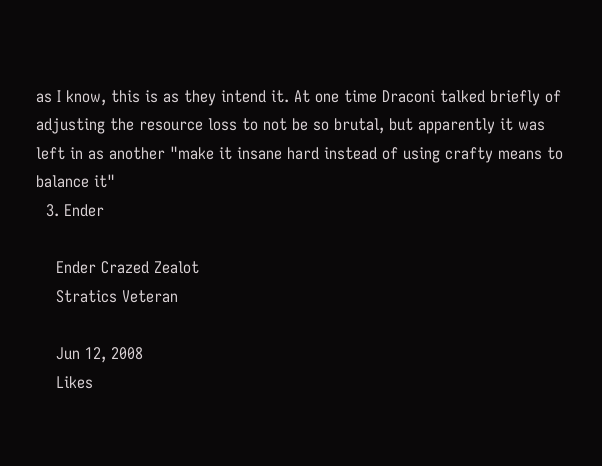as I know, this is as they intend it. At one time Draconi talked briefly of adjusting the resource loss to not be so brutal, but apparently it was left in as another "make it insane hard instead of using crafty means to balance it"
  3. Ender

    Ender Crazed Zealot
    Stratics Veteran

    Jun 12, 2008
    Likes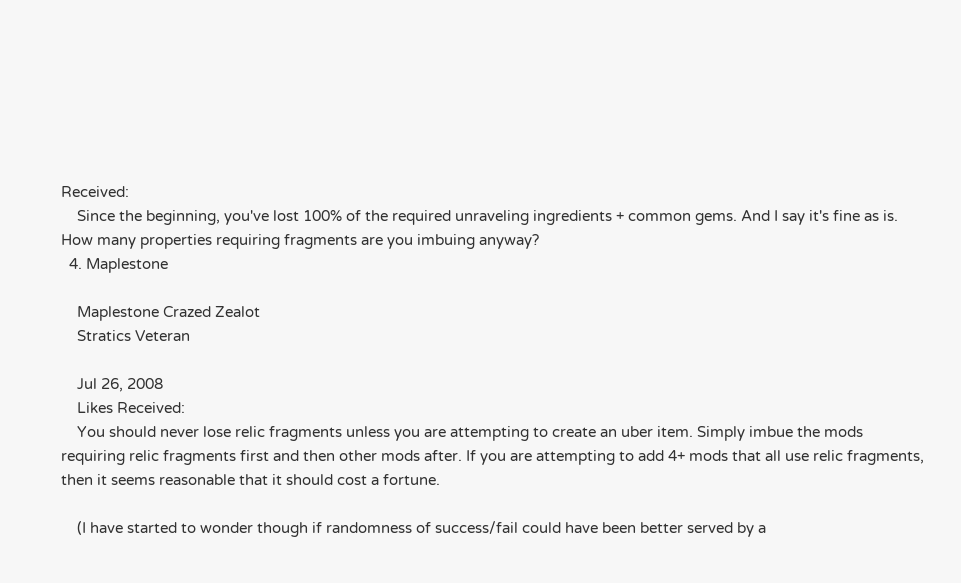Received:
    Since the beginning, you've lost 100% of the required unraveling ingredients + common gems. And I say it's fine as is. How many properties requiring fragments are you imbuing anyway?
  4. Maplestone

    Maplestone Crazed Zealot
    Stratics Veteran

    Jul 26, 2008
    Likes Received:
    You should never lose relic fragments unless you are attempting to create an uber item. Simply imbue the mods requiring relic fragments first and then other mods after. If you are attempting to add 4+ mods that all use relic fragments, then it seems reasonable that it should cost a fortune.

    (I have started to wonder though if randomness of success/fail could have been better served by a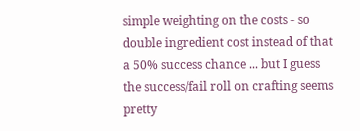simple weighting on the costs - so double ingredient cost instead of that a 50% success chance ... but I guess the success/fail roll on crafting seems pretty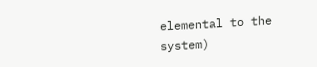elemental to the system)